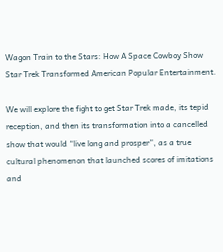Wagon Train to the Stars: How A Space Cowboy Show Star Trek Transformed American Popular Entertainment.

We will explore the fight to get Star Trek made, its tepid reception, and then its transformation into a cancelled show that would “live long and prosper”, as a true cultural phenomenon that launched scores of imitations and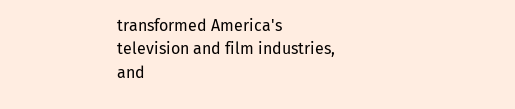transformed America's television and film industries, and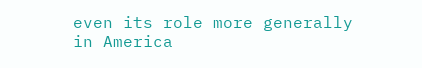even its role more generally in America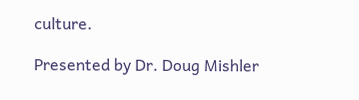culture.

Presented by Dr. Doug Mishler